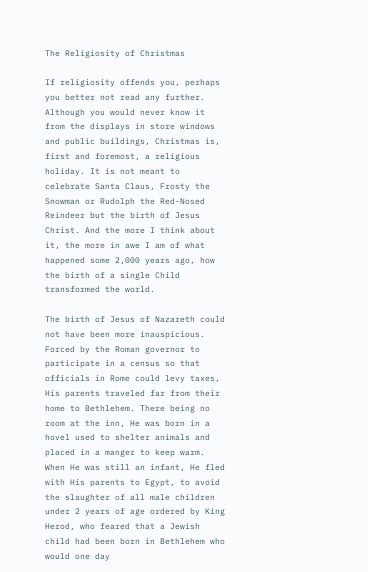The Religiosity of Christmas

If religiosity offends you, perhaps you better not read any further. Although you would never know it from the displays in store windows and public buildings, Christmas is, first and foremost, a religious holiday. It is not meant to celebrate Santa Claus, Frosty the Snowman or Rudolph the Red-Nosed Reindeer but the birth of Jesus Christ. And the more I think about it, the more in awe I am of what happened some 2,000 years ago, how the birth of a single Child transformed the world.

The birth of Jesus of Nazareth could not have been more inauspicious. Forced by the Roman governor to participate in a census so that officials in Rome could levy taxes, His parents traveled far from their home to Bethlehem. There being no room at the inn, He was born in a hovel used to shelter animals and placed in a manger to keep warm. When He was still an infant, He fled with His parents to Egypt, to avoid the slaughter of all male children under 2 years of age ordered by King Herod, who feared that a Jewish child had been born in Bethlehem who would one day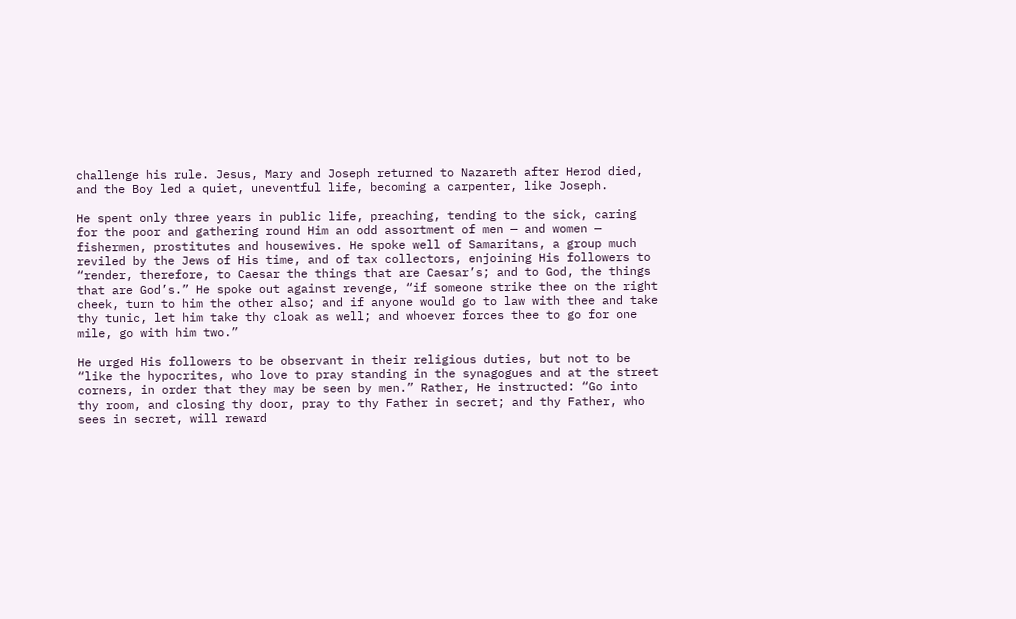challenge his rule. Jesus, Mary and Joseph returned to Nazareth after Herod died, and the Boy led a quiet, uneventful life, becoming a carpenter, like Joseph.

He spent only three years in public life, preaching, tending to the sick, caring for the poor and gathering round Him an odd assortment of men — and women — fishermen, prostitutes and housewives. He spoke well of Samaritans, a group much reviled by the Jews of His time, and of tax collectors, enjoining His followers to “render, therefore, to Caesar the things that are Caesar’s; and to God, the things that are God’s.” He spoke out against revenge, “if someone strike thee on the right cheek, turn to him the other also; and if anyone would go to law with thee and take thy tunic, let him take thy cloak as well; and whoever forces thee to go for one mile, go with him two.”

He urged His followers to be observant in their religious duties, but not to be “like the hypocrites, who love to pray standing in the synagogues and at the street corners, in order that they may be seen by men.” Rather, He instructed: “Go into thy room, and closing thy door, pray to thy Father in secret; and thy Father, who sees in secret, will reward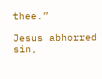thee.”

Jesus abhorred sin,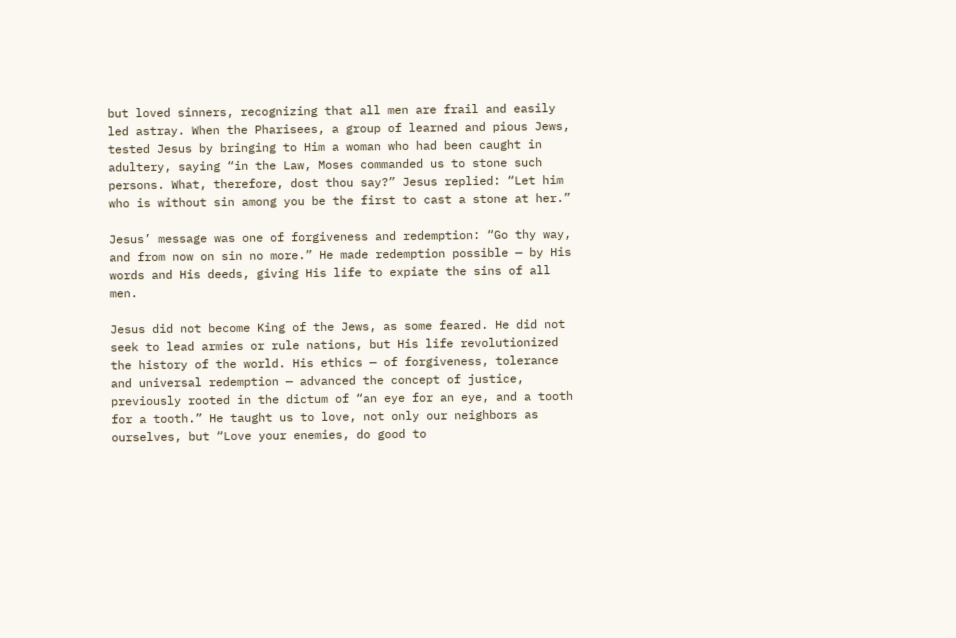but loved sinners, recognizing that all men are frail and easily led astray. When the Pharisees, a group of learned and pious Jews, tested Jesus by bringing to Him a woman who had been caught in adultery, saying “in the Law, Moses commanded us to stone such persons. What, therefore, dost thou say?” Jesus replied: “Let him who is without sin among you be the first to cast a stone at her.”

Jesus’ message was one of forgiveness and redemption: “Go thy way, and from now on sin no more.” He made redemption possible — by His words and His deeds, giving His life to expiate the sins of all men.

Jesus did not become King of the Jews, as some feared. He did not seek to lead armies or rule nations, but His life revolutionized the history of the world. His ethics — of forgiveness, tolerance and universal redemption — advanced the concept of justice, previously rooted in the dictum of “an eye for an eye, and a tooth for a tooth.” He taught us to love, not only our neighbors as ourselves, but “Love your enemies, do good to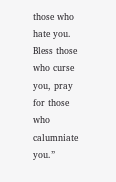those who hate you. Bless those who curse you, pray for those who calumniate you.”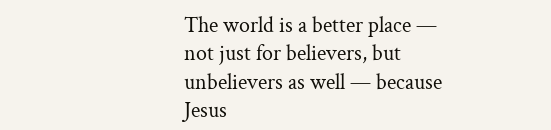The world is a better place — not just for believers, but unbelievers as well — because Jesus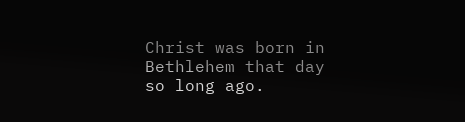Christ was born in Bethlehem that day so long ago.